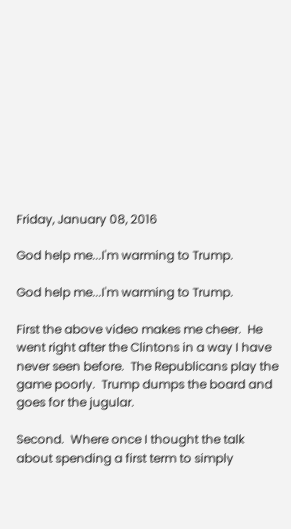Friday, January 08, 2016

God help me...I'm warming to Trump.

God help me...I'm warming to Trump.

First the above video makes me cheer.  He went right after the Clintons in a way I have  never seen before.  The Republicans play the game poorly.  Trump dumps the board and goes for the jugular.

Second.  Where once I thought the talk about spending a first term to simply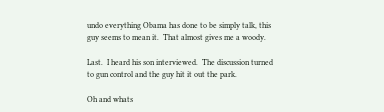undo everything Obama has done to be simply talk, this guy seems to mean it.  That almost gives me a woody.

Last.  I heard his son interviewed.  The discussion turned to gun control and the guy hit it out the park.

Oh and whats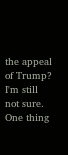the appeal of Trump?  I'm still not sure.  One thing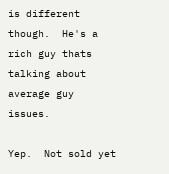is different though.  He's a rich guy thats talking about average guy issues.

Yep.  Not sold yet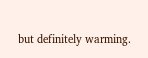but definitely warming.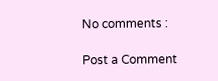No comments :

Post a Comment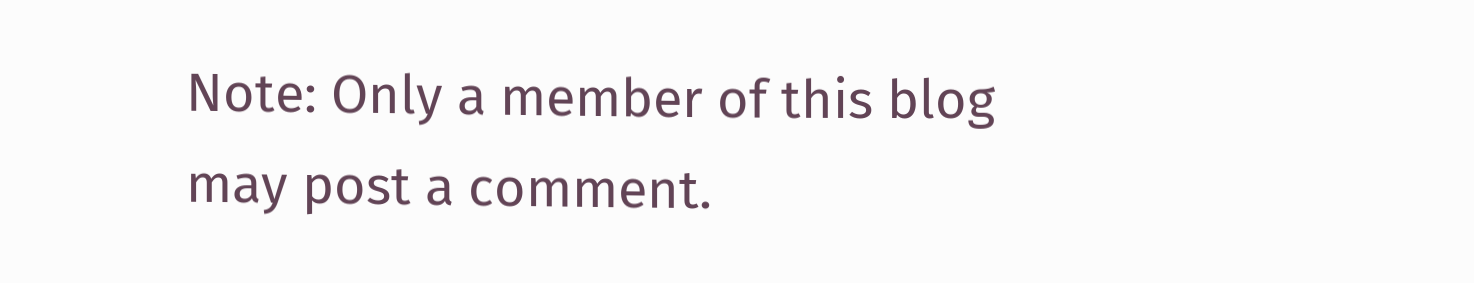Note: Only a member of this blog may post a comment.